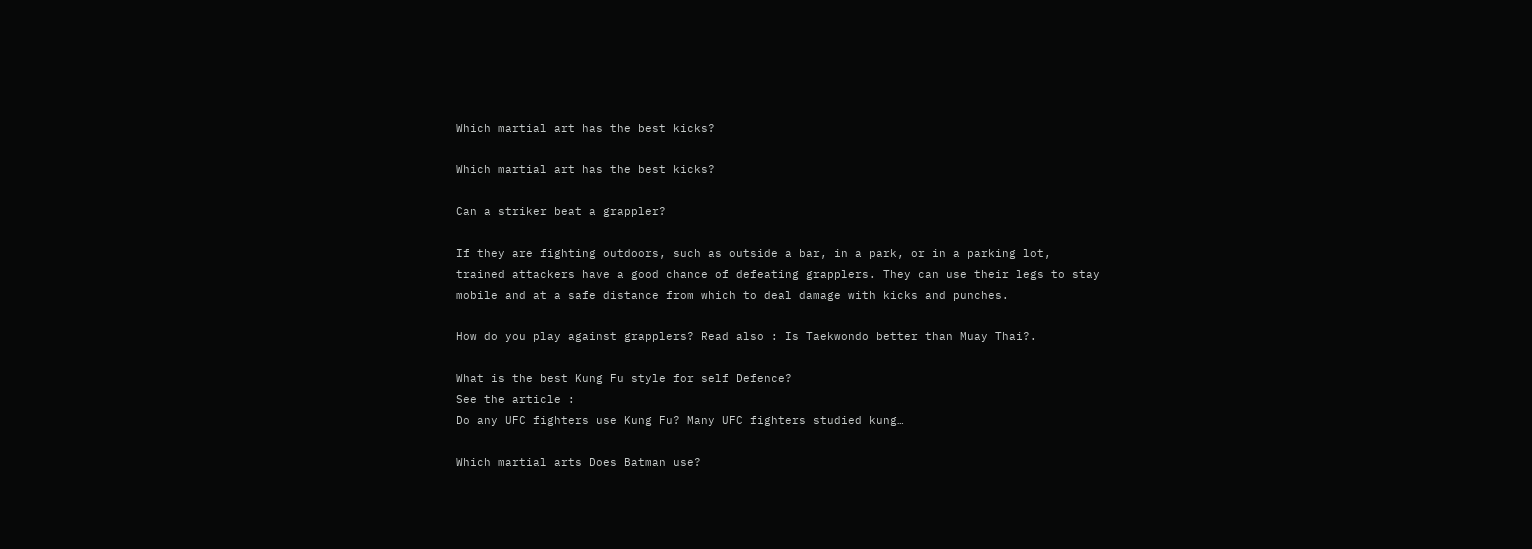Which martial art has the best kicks?

Which martial art has the best kicks?

Can a striker beat a grappler?

If they are fighting outdoors, such as outside a bar, in a park, or in a parking lot, trained attackers have a good chance of defeating grapplers. They can use their legs to stay mobile and at a safe distance from which to deal damage with kicks and punches.

How do you play against grapplers? Read also : Is Taekwondo better than Muay Thai?.

What is the best Kung Fu style for self Defence?
See the article :
Do any UFC fighters use Kung Fu? Many UFC fighters studied kung…

Which martial arts Does Batman use?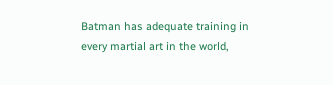Batman has adequate training in every martial art in the world,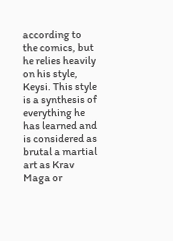according to the comics, but he relies heavily on his style, Keysi. This style is a synthesis of everything he has learned and is considered as brutal a martial art as Krav Maga or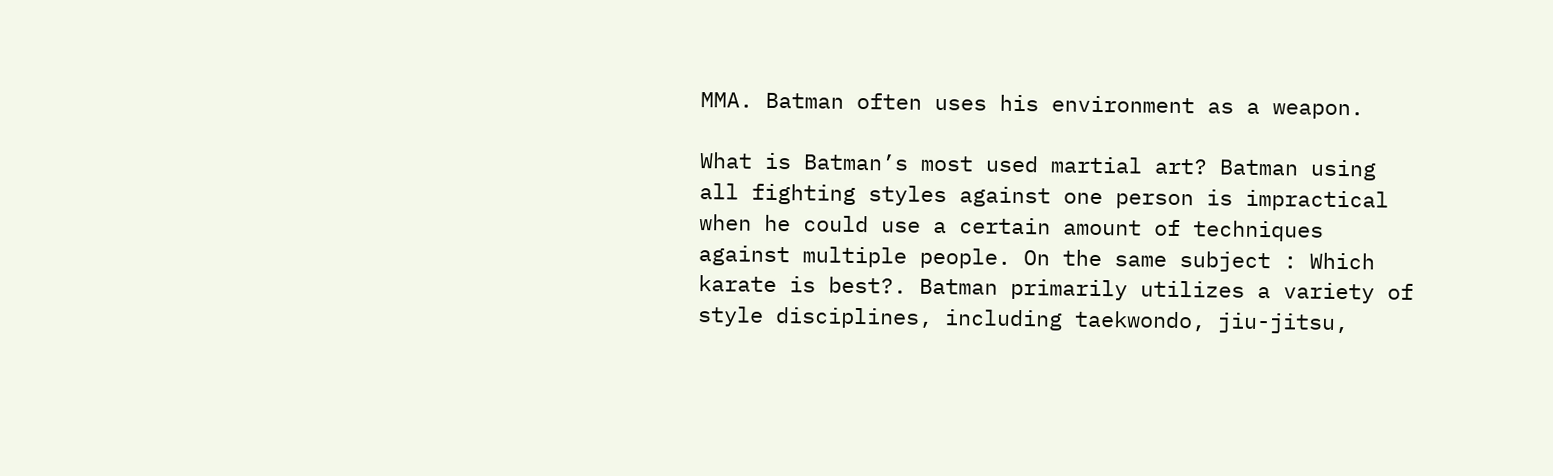MMA. Batman often uses his environment as a weapon.

What is Batman’s most used martial art? Batman using all fighting styles against one person is impractical when he could use a certain amount of techniques against multiple people. On the same subject : Which karate is best?. Batman primarily utilizes a variety of style disciplines, including taekwondo, jiu-jitsu,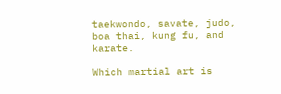taekwondo, savate, judo, boa thai, kung fu, and karate.

Which martial art is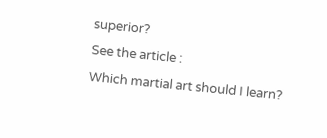superior?
See the article :
Which martial art should I learn?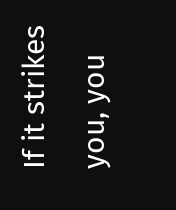If it strikes you, you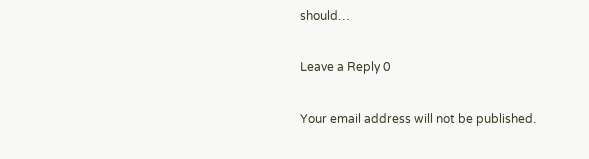should…

Leave a Reply 0

Your email address will not be published.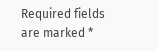Required fields are marked *